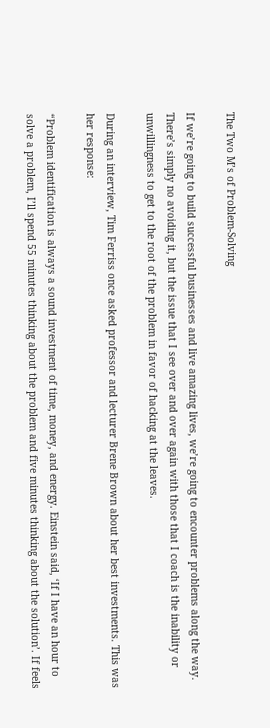The Two M’s of Problem-Solving

If we’re going to build successful businesses and live amazing lives, we’re going to encounter problems along the way. There’s simply no avoiding it, but the issue that I see over and over again with those that I coach is the inability or unwillingness to get to the root of the problem in favor of hacking at the leaves.

During an interview, Tim Ferriss once asked professor and lecturer Brene Brown about her best investments. This was her response:

“Problem identification is always a sound investment of time, money, and energy. Einstein said, ‘If I have an hour to solve a problem, I’ll spend 55 minutes thinking about the problem and five minutes thinking about the solution’. If feels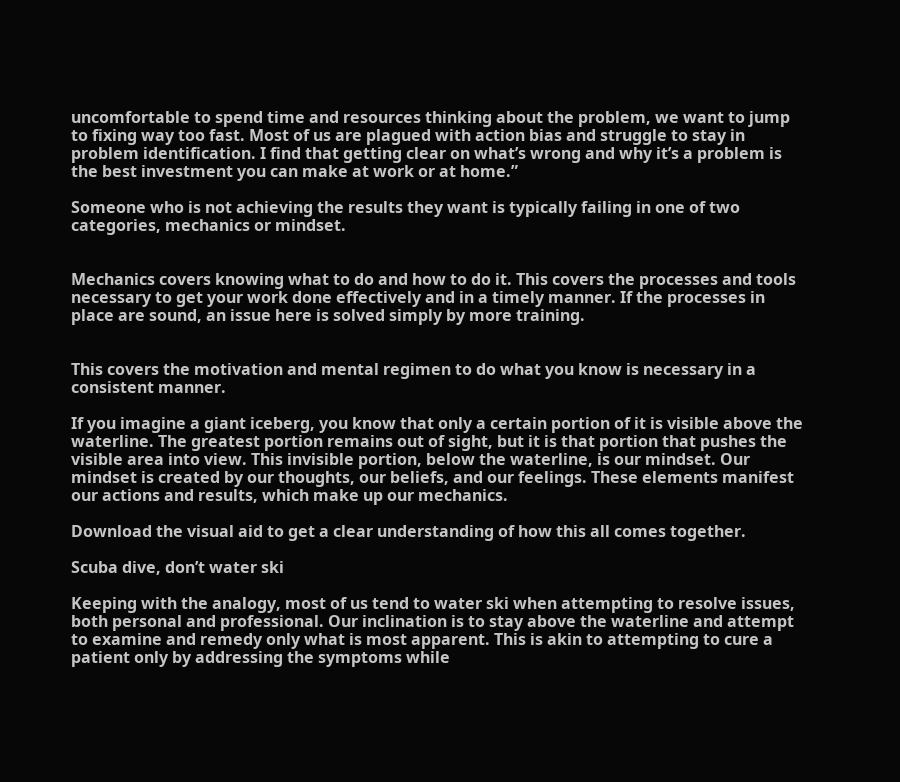uncomfortable to spend time and resources thinking about the problem, we want to jump to fixing way too fast. Most of us are plagued with action bias and struggle to stay in problem identification. I find that getting clear on what’s wrong and why it’s a problem is the best investment you can make at work or at home.”

Someone who is not achieving the results they want is typically failing in one of two categories, mechanics or mindset.


Mechanics covers knowing what to do and how to do it. This covers the processes and tools necessary to get your work done effectively and in a timely manner. If the processes in place are sound, an issue here is solved simply by more training.


This covers the motivation and mental regimen to do what you know is necessary in a consistent manner.

If you imagine a giant iceberg, you know that only a certain portion of it is visible above the waterline. The greatest portion remains out of sight, but it is that portion that pushes the visible area into view. This invisible portion, below the waterline, is our mindset. Our mindset is created by our thoughts, our beliefs, and our feelings. These elements manifest our actions and results, which make up our mechanics.

Download the visual aid to get a clear understanding of how this all comes together.

Scuba dive, don’t water ski

Keeping with the analogy, most of us tend to water ski when attempting to resolve issues, both personal and professional. Our inclination is to stay above the waterline and attempt to examine and remedy only what is most apparent. This is akin to attempting to cure a patient only by addressing the symptoms while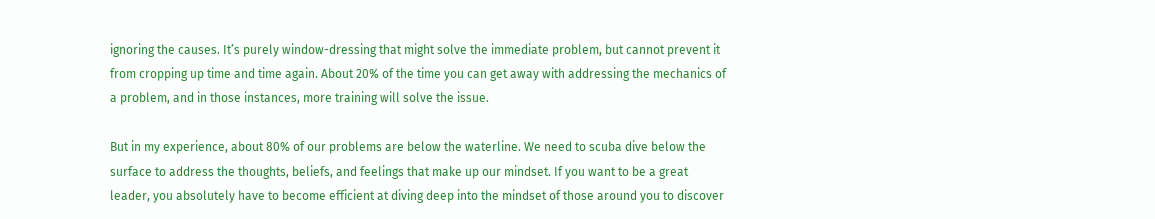ignoring the causes. It’s purely window-dressing that might solve the immediate problem, but cannot prevent it from cropping up time and time again. About 20% of the time you can get away with addressing the mechanics of a problem, and in those instances, more training will solve the issue.

But in my experience, about 80% of our problems are below the waterline. We need to scuba dive below the surface to address the thoughts, beliefs, and feelings that make up our mindset. If you want to be a great leader, you absolutely have to become efficient at diving deep into the mindset of those around you to discover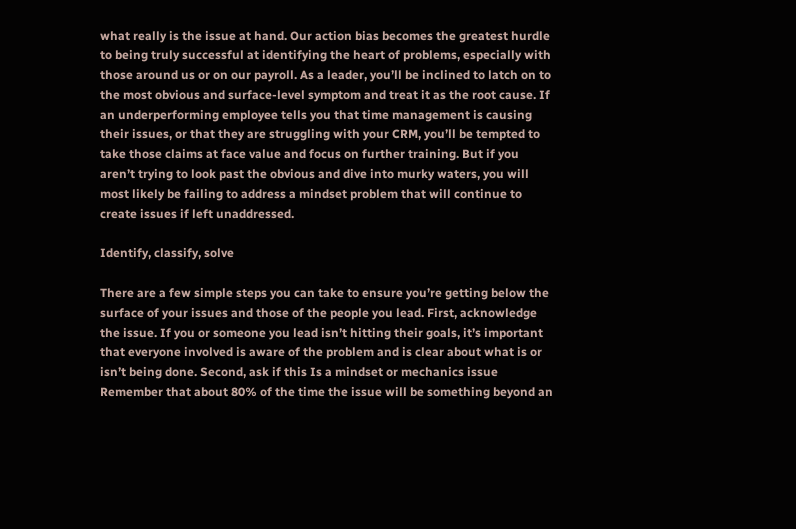what really is the issue at hand. Our action bias becomes the greatest hurdle to being truly successful at identifying the heart of problems, especially with those around us or on our payroll. As a leader, you’ll be inclined to latch on to the most obvious and surface-level symptom and treat it as the root cause. If an underperforming employee tells you that time management is causing their issues, or that they are struggling with your CRM, you’ll be tempted to take those claims at face value and focus on further training. But if you aren’t trying to look past the obvious and dive into murky waters, you will most likely be failing to address a mindset problem that will continue to create issues if left unaddressed.

Identify, classify, solve

There are a few simple steps you can take to ensure you’re getting below the surface of your issues and those of the people you lead. First, acknowledge the issue. If you or someone you lead isn’t hitting their goals, it’s important that everyone involved is aware of the problem and is clear about what is or isn’t being done. Second, ask if this Is a mindset or mechanics issue Remember that about 80% of the time the issue will be something beyond an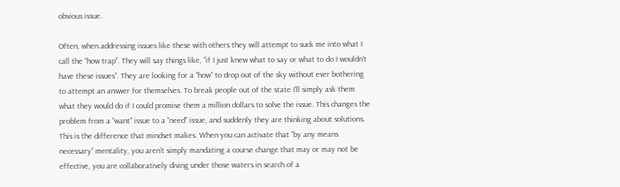obvious issue.

Often, when addressing issues like these with others they will attempt to suck me into what I call the “how trap”. They will say things like, “if I just knew what to say or what to do I wouldn’t have these issues”. They are looking for a “how” to drop out of the sky without ever bothering to attempt an answer for themselves. To break people out of the state I’ll simply ask them what they would do if I could promise them a million dollars to solve the issue. This changes the problem from a “want” issue to a “need” issue, and suddenly they are thinking about solutions. This is the difference that mindset makes. When you can activate that “by any means necessary” mentality, you aren’t simply mandating a course change that may or may not be effective, you are collaboratively diving under those waters in search of a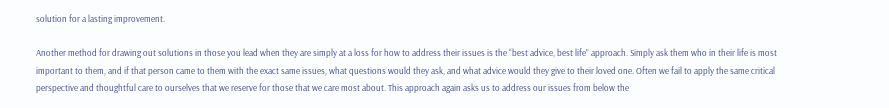solution for a lasting improvement.

Another method for drawing out solutions in those you lead when they are simply at a loss for how to address their issues is the “best advice, best life” approach. Simply ask them who in their life is most important to them, and if that person came to them with the exact same issues, what questions would they ask, and what advice would they give to their loved one. Often we fail to apply the same critical perspective and thoughtful care to ourselves that we reserve for those that we care most about. This approach again asks us to address our issues from below the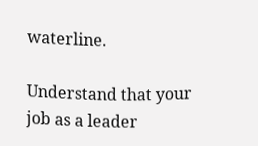waterline.

Understand that your job as a leader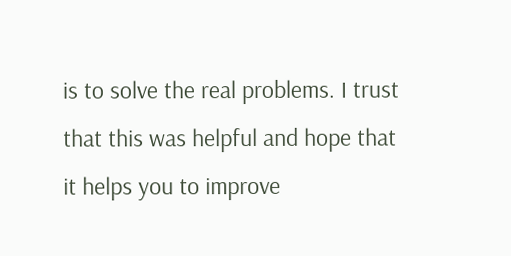is to solve the real problems. I trust that this was helpful and hope that it helps you to improve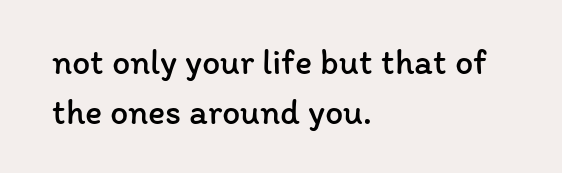not only your life but that of the ones around you.